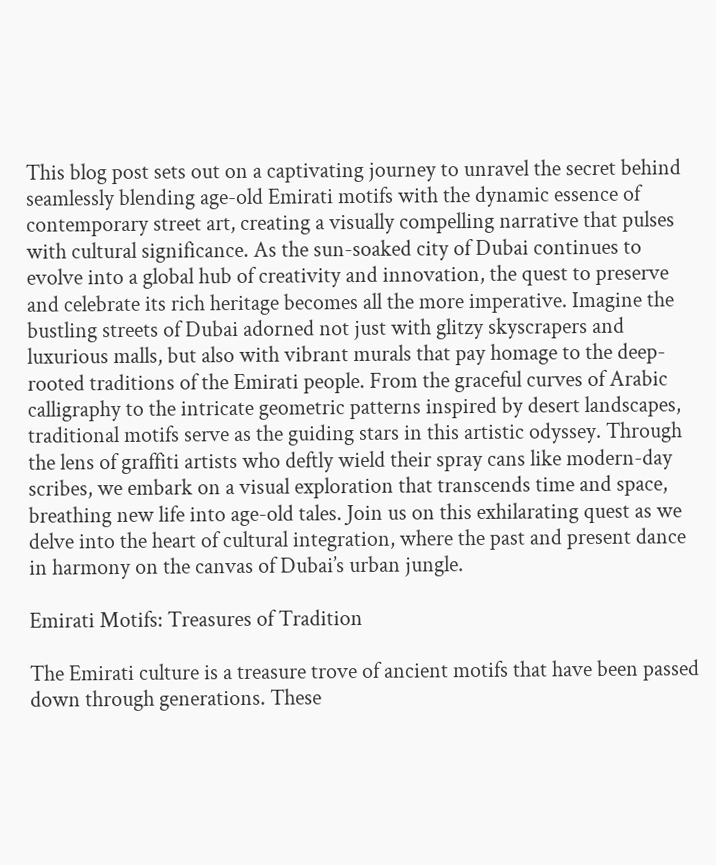This blog post sets out on a captivating journey to unravel the secret behind seamlessly blending age-old Emirati motifs with the dynamic essence of contemporary street art, creating a visually compelling narrative that pulses with cultural significance. As the sun-soaked city of Dubai continues to evolve into a global hub of creativity and innovation, the quest to preserve and celebrate its rich heritage becomes all the more imperative. Imagine the bustling streets of Dubai adorned not just with glitzy skyscrapers and luxurious malls, but also with vibrant murals that pay homage to the deep-rooted traditions of the Emirati people. From the graceful curves of Arabic calligraphy to the intricate geometric patterns inspired by desert landscapes, traditional motifs serve as the guiding stars in this artistic odyssey. Through the lens of graffiti artists who deftly wield their spray cans like modern-day scribes, we embark on a visual exploration that transcends time and space, breathing new life into age-old tales. Join us on this exhilarating quest as we delve into the heart of cultural integration, where the past and present dance in harmony on the canvas of Dubai’s urban jungle.

Emirati Motifs: Treasures of Tradition

The Emirati culture is a treasure trove of ancient motifs that have been passed down through generations. These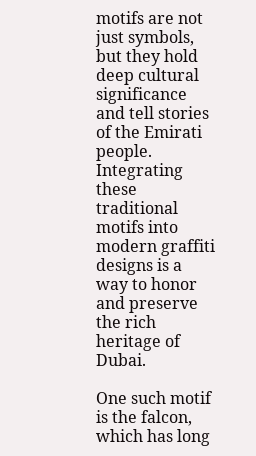motifs are not just symbols, but they hold deep cultural significance and tell stories of the Emirati people. Integrating these traditional motifs into modern graffiti designs is a way to honor and preserve the rich heritage of Dubai.

One such motif is the falcon, which has long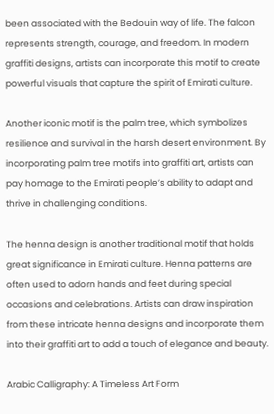been associated with the Bedouin way of life. The falcon represents strength, courage, and freedom. In modern graffiti designs, artists can incorporate this motif to create powerful visuals that capture the spirit of Emirati culture.

Another iconic motif is the palm tree, which symbolizes resilience and survival in the harsh desert environment. By incorporating palm tree motifs into graffiti art, artists can pay homage to the Emirati people’s ability to adapt and thrive in challenging conditions.

The henna design is another traditional motif that holds great significance in Emirati culture. Henna patterns are often used to adorn hands and feet during special occasions and celebrations. Artists can draw inspiration from these intricate henna designs and incorporate them into their graffiti art to add a touch of elegance and beauty.

Arabic Calligraphy: A Timeless Art Form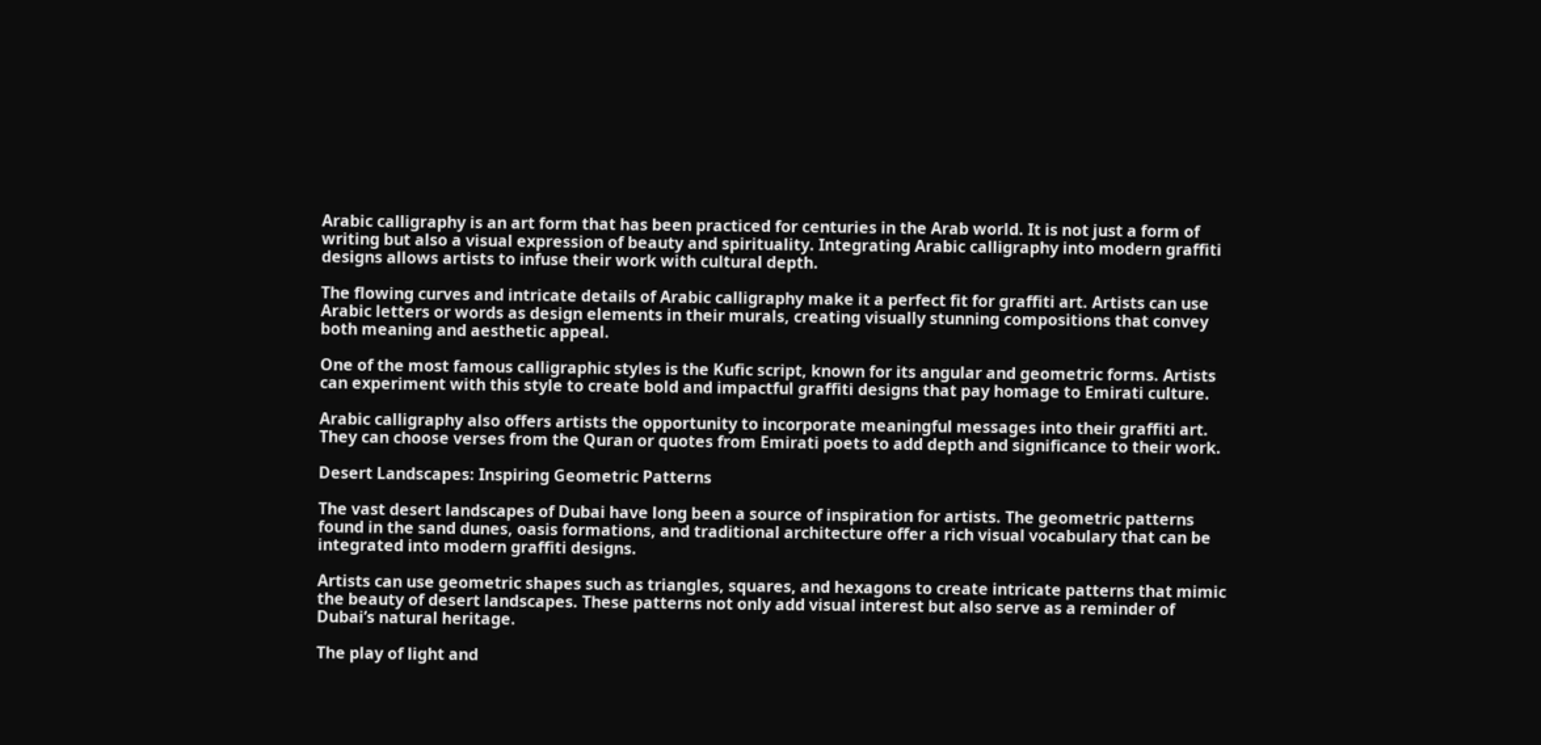Arabic calligraphy is an art form that has been practiced for centuries in the Arab world. It is not just a form of writing but also a visual expression of beauty and spirituality. Integrating Arabic calligraphy into modern graffiti designs allows artists to infuse their work with cultural depth.

The flowing curves and intricate details of Arabic calligraphy make it a perfect fit for graffiti art. Artists can use Arabic letters or words as design elements in their murals, creating visually stunning compositions that convey both meaning and aesthetic appeal.

One of the most famous calligraphic styles is the Kufic script, known for its angular and geometric forms. Artists can experiment with this style to create bold and impactful graffiti designs that pay homage to Emirati culture.

Arabic calligraphy also offers artists the opportunity to incorporate meaningful messages into their graffiti art. They can choose verses from the Quran or quotes from Emirati poets to add depth and significance to their work.

Desert Landscapes: Inspiring Geometric Patterns

The vast desert landscapes of Dubai have long been a source of inspiration for artists. The geometric patterns found in the sand dunes, oasis formations, and traditional architecture offer a rich visual vocabulary that can be integrated into modern graffiti designs.

Artists can use geometric shapes such as triangles, squares, and hexagons to create intricate patterns that mimic the beauty of desert landscapes. These patterns not only add visual interest but also serve as a reminder of Dubai’s natural heritage.

The play of light and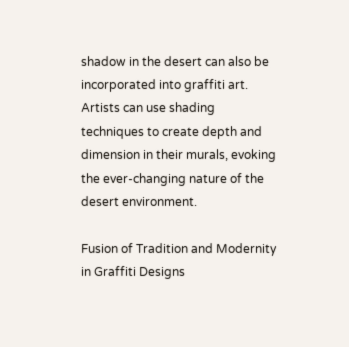shadow in the desert can also be incorporated into graffiti art. Artists can use shading techniques to create depth and dimension in their murals, evoking the ever-changing nature of the desert environment.

Fusion of Tradition and Modernity in Graffiti Designs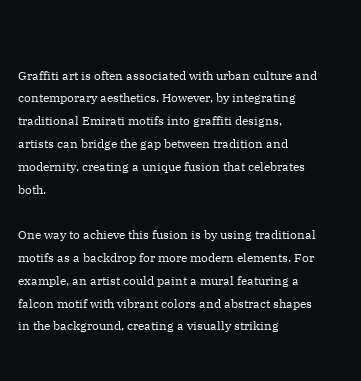Graffiti art is often associated with urban culture and contemporary aesthetics. However, by integrating traditional Emirati motifs into graffiti designs, artists can bridge the gap between tradition and modernity, creating a unique fusion that celebrates both.

One way to achieve this fusion is by using traditional motifs as a backdrop for more modern elements. For example, an artist could paint a mural featuring a falcon motif with vibrant colors and abstract shapes in the background, creating a visually striking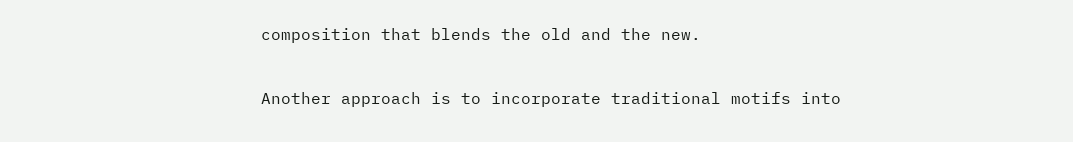composition that blends the old and the new.

Another approach is to incorporate traditional motifs into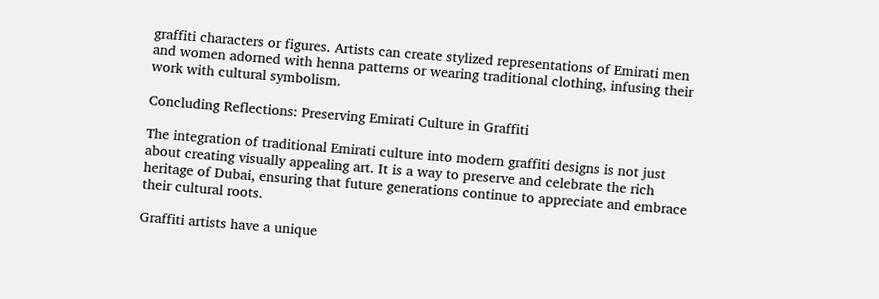graffiti characters or figures. Artists can create stylized representations of Emirati men and women adorned with henna patterns or wearing traditional clothing, infusing their work with cultural symbolism.

Concluding Reflections: Preserving Emirati Culture in Graffiti

The integration of traditional Emirati culture into modern graffiti designs is not just about creating visually appealing art. It is a way to preserve and celebrate the rich heritage of Dubai, ensuring that future generations continue to appreciate and embrace their cultural roots.

Graffiti artists have a unique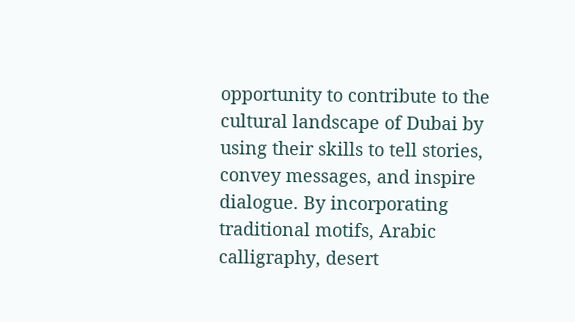opportunity to contribute to the cultural landscape of Dubai by using their skills to tell stories, convey messages, and inspire dialogue. By incorporating traditional motifs, Arabic calligraphy, desert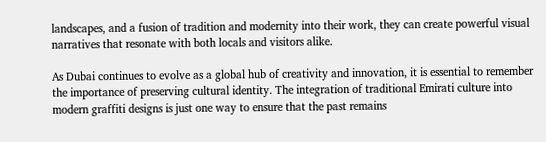landscapes, and a fusion of tradition and modernity into their work, they can create powerful visual narratives that resonate with both locals and visitors alike.

As Dubai continues to evolve as a global hub of creativity and innovation, it is essential to remember the importance of preserving cultural identity. The integration of traditional Emirati culture into modern graffiti designs is just one way to ensure that the past remains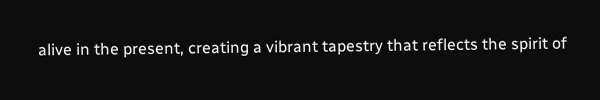alive in the present, creating a vibrant tapestry that reflects the spirit of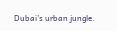Dubai’s urban jungle.